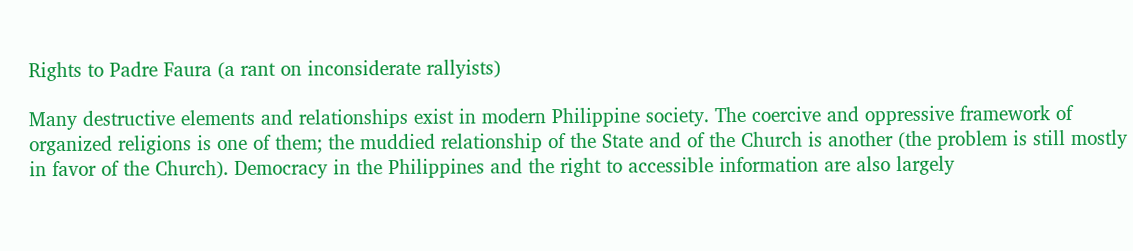Rights to Padre Faura (a rant on inconsiderate rallyists)

Many destructive elements and relationships exist in modern Philippine society. The coercive and oppressive framework of organized religions is one of them; the muddied relationship of the State and of the Church is another (the problem is still mostly in favor of the Church). Democracy in the Philippines and the right to accessible information are also largely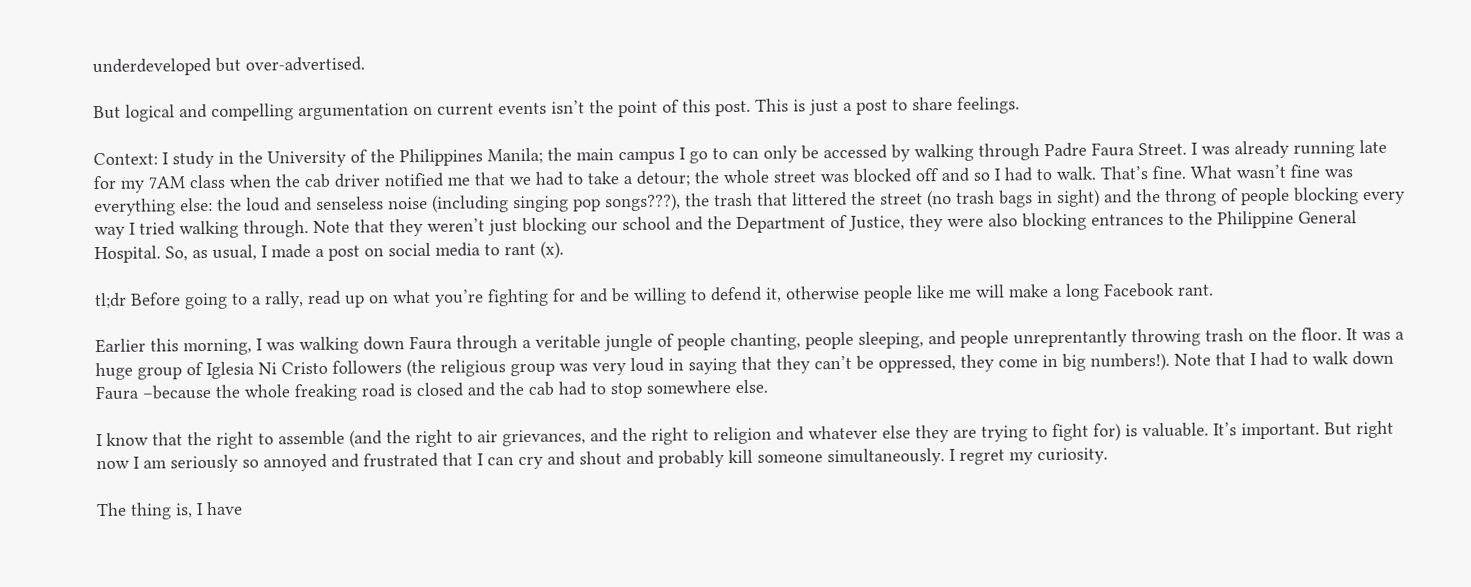underdeveloped but over-advertised.

But logical and compelling argumentation on current events isn’t the point of this post. This is just a post to share feelings.

Context: I study in the University of the Philippines Manila; the main campus I go to can only be accessed by walking through Padre Faura Street. I was already running late for my 7AM class when the cab driver notified me that we had to take a detour; the whole street was blocked off and so I had to walk. That’s fine. What wasn’t fine was everything else: the loud and senseless noise (including singing pop songs???), the trash that littered the street (no trash bags in sight) and the throng of people blocking every way I tried walking through. Note that they weren’t just blocking our school and the Department of Justice, they were also blocking entrances to the Philippine General Hospital. So, as usual, I made a post on social media to rant (x).

tl;dr Before going to a rally, read up on what you’re fighting for and be willing to defend it, otherwise people like me will make a long Facebook rant.

Earlier this morning, I was walking down Faura through a veritable jungle of people chanting, people sleeping, and people unreprentantly throwing trash on the floor. It was a huge group of Iglesia Ni Cristo followers (the religious group was very loud in saying that they can’t be oppressed, they come in big numbers!). Note that I had to walk down Faura –because the whole freaking road is closed and the cab had to stop somewhere else.

I know that the right to assemble (and the right to air grievances, and the right to religion and whatever else they are trying to fight for) is valuable. It’s important. But right now I am seriously so annoyed and frustrated that I can cry and shout and probably kill someone simultaneously. I regret my curiosity.

The thing is, I have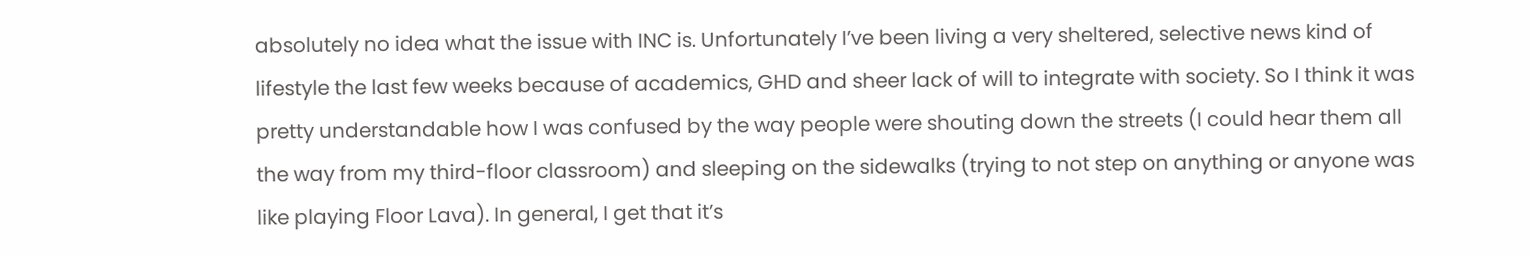absolutely no idea what the issue with INC is. Unfortunately I’ve been living a very sheltered, selective news kind of lifestyle the last few weeks because of academics, GHD and sheer lack of will to integrate with society. So I think it was pretty understandable how I was confused by the way people were shouting down the streets (I could hear them all the way from my third-floor classroom) and sleeping on the sidewalks (trying to not step on anything or anyone was like playing Floor Lava). In general, I get that it’s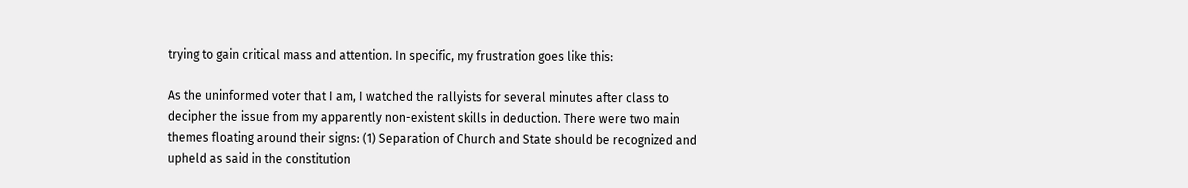trying to gain critical mass and attention. In specific, my frustration goes like this:

As the uninformed voter that I am, I watched the rallyists for several minutes after class to decipher the issue from my apparently non-existent skills in deduction. There were two main themes floating around their signs: (1) Separation of Church and State should be recognized and upheld as said in the constitution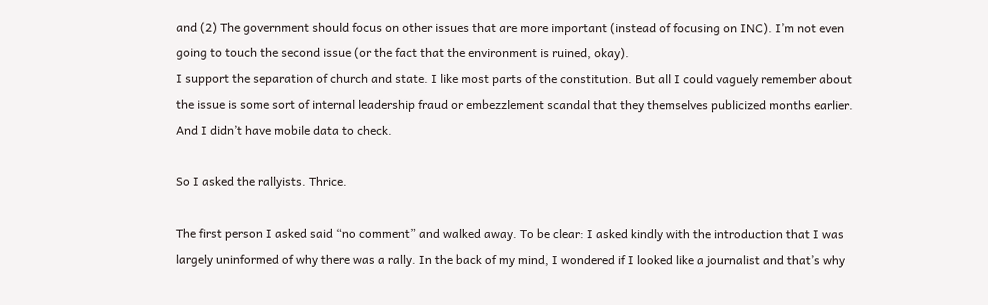and (2) The government should focus on other issues that are more important (instead of focusing on INC). I’m not even going to touch the second issue (or the fact that the environment is ruined, okay).
I support the separation of church and state. I like most parts of the constitution. But all I could vaguely remember about the issue is some sort of internal leadership fraud or embezzlement scandal that they themselves publicized months earlier. And I didn’t have mobile data to check.

So I asked the rallyists. Thrice.

The first person I asked said “no comment” and walked away. To be clear: I asked kindly with the introduction that I was largely uninformed of why there was a rally. In the back of my mind, I wondered if I looked like a journalist and that’s why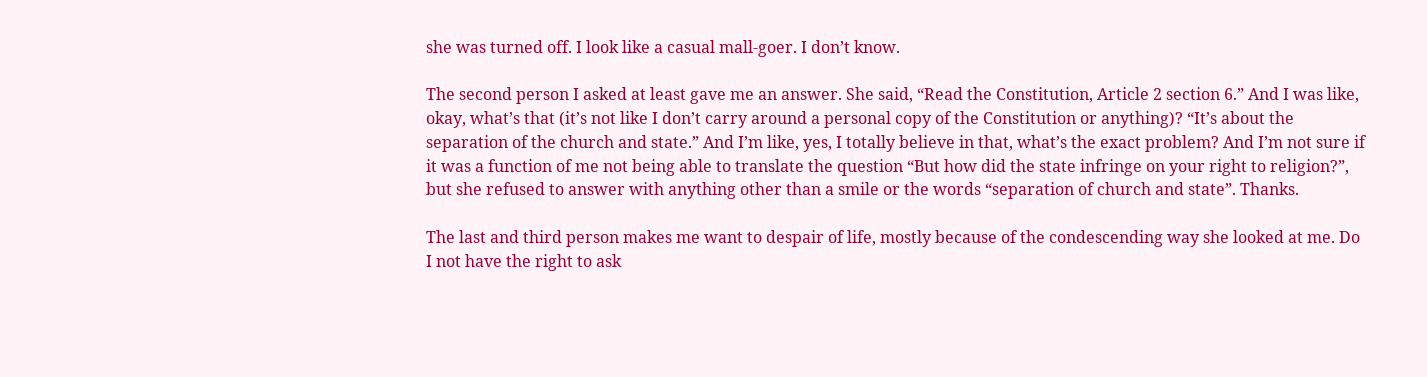she was turned off. I look like a casual mall-goer. I don’t know.

The second person I asked at least gave me an answer. She said, “Read the Constitution, Article 2 section 6.” And I was like, okay, what’s that (it’s not like I don’t carry around a personal copy of the Constitution or anything)? “It’s about the separation of the church and state.” And I’m like, yes, I totally believe in that, what’s the exact problem? And I’m not sure if it was a function of me not being able to translate the question “But how did the state infringe on your right to religion?”, but she refused to answer with anything other than a smile or the words “separation of church and state”. Thanks.

The last and third person makes me want to despair of life, mostly because of the condescending way she looked at me. Do I not have the right to ask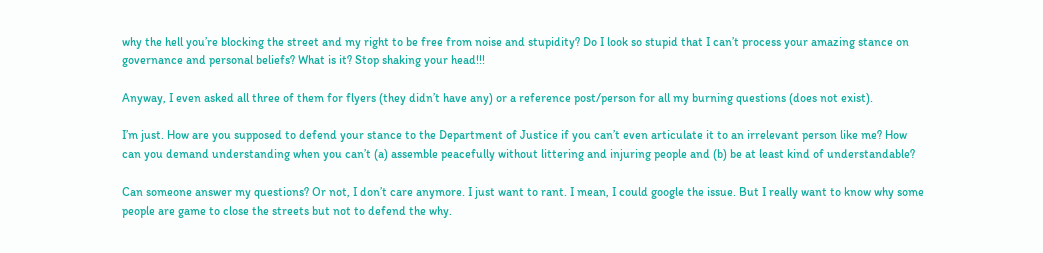why the hell you’re blocking the street and my right to be free from noise and stupidity? Do I look so stupid that I can’t process your amazing stance on governance and personal beliefs? What is it? Stop shaking your head!!!

Anyway, I even asked all three of them for flyers (they didn’t have any) or a reference post/person for all my burning questions (does not exist).

I’m just. How are you supposed to defend your stance to the Department of Justice if you can’t even articulate it to an irrelevant person like me? How can you demand understanding when you can’t (a) assemble peacefully without littering and injuring people and (b) be at least kind of understandable?

Can someone answer my questions? Or not, I don’t care anymore. I just want to rant. I mean, I could google the issue. But I really want to know why some people are game to close the streets but not to defend the why.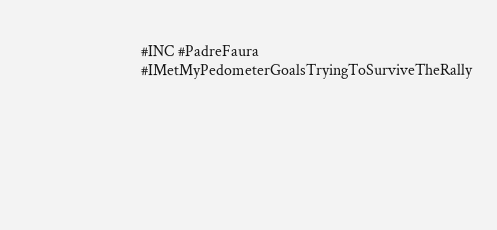#INC #PadreFaura #IMetMyPedometerGoalsTryingToSurviveTheRally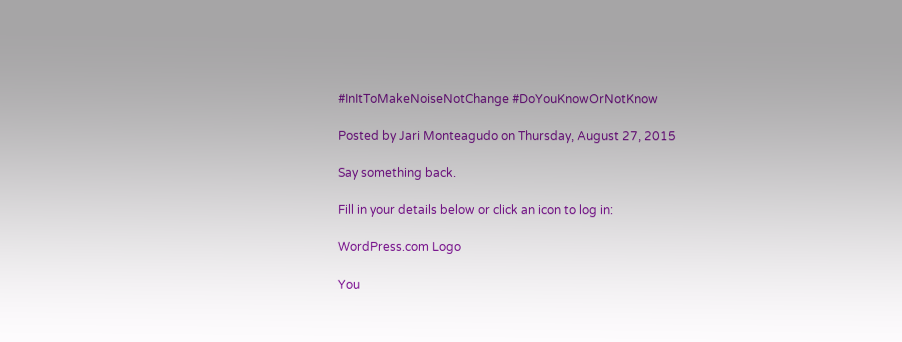#InItToMakeNoiseNotChange #DoYouKnowOrNotKnow

Posted by Jari Monteagudo on Thursday, August 27, 2015

Say something back.

Fill in your details below or click an icon to log in:

WordPress.com Logo

You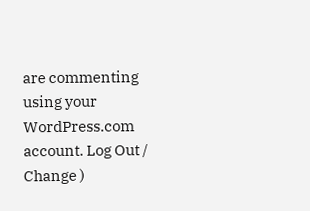are commenting using your WordPress.com account. Log Out /  Change )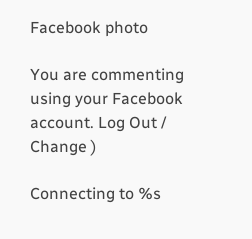Facebook photo

You are commenting using your Facebook account. Log Out /  Change )

Connecting to %s